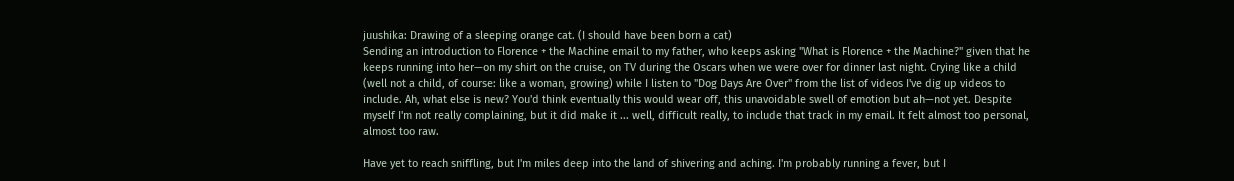juushika: Drawing of a sleeping orange cat. (I should have been born a cat)
Sending an introduction to Florence + the Machine email to my father, who keeps asking "What is Florence + the Machine?" given that he keeps running into her—on my shirt on the cruise, on TV during the Oscars when we were over for dinner last night. Crying like a child (well not a child, of course: like a woman, growing) while I listen to "Dog Days Are Over" from the list of videos I've dig up videos to include. Ah, what else is new? You'd think eventually this would wear off, this unavoidable swell of emotion but ah—not yet. Despite myself I'm not really complaining, but it did make it ... well, difficult really, to include that track in my email. It felt almost too personal, almost too raw.

Have yet to reach sniffling, but I'm miles deep into the land of shivering and aching. I'm probably running a fever, but I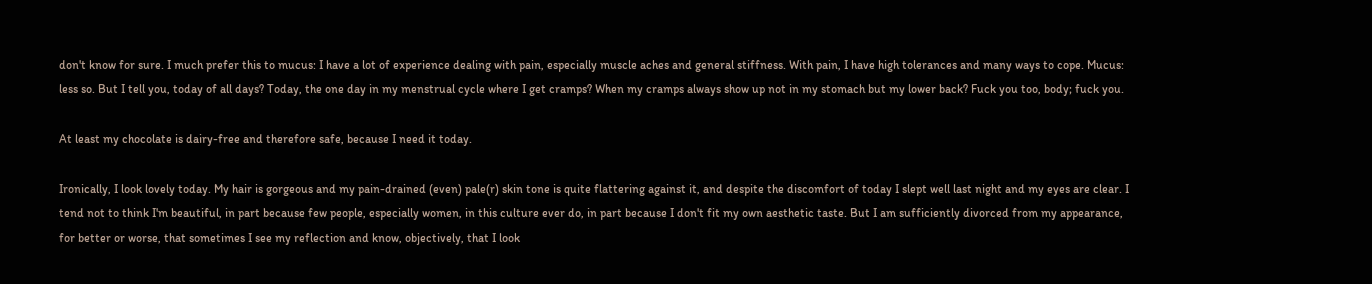don't know for sure. I much prefer this to mucus: I have a lot of experience dealing with pain, especially muscle aches and general stiffness. With pain, I have high tolerances and many ways to cope. Mucus: less so. But I tell you, today of all days? Today, the one day in my menstrual cycle where I get cramps? When my cramps always show up not in my stomach but my lower back? Fuck you too, body; fuck you.

At least my chocolate is dairy-free and therefore safe, because I need it today.

Ironically, I look lovely today. My hair is gorgeous and my pain-drained (even) pale(r) skin tone is quite flattering against it, and despite the discomfort of today I slept well last night and my eyes are clear. I tend not to think I'm beautiful, in part because few people, especially women, in this culture ever do, in part because I don't fit my own aesthetic taste. But I am sufficiently divorced from my appearance, for better or worse, that sometimes I see my reflection and know, objectively, that I look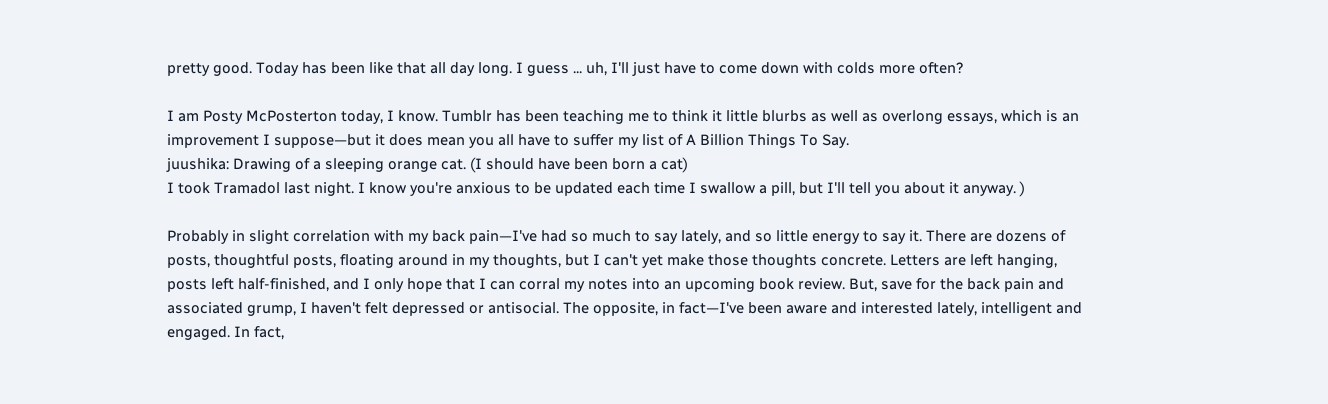pretty good. Today has been like that all day long. I guess ... uh, I'll just have to come down with colds more often?

I am Posty McPosterton today, I know. Tumblr has been teaching me to think it little blurbs as well as overlong essays, which is an improvement I suppose—but it does mean you all have to suffer my list of A Billion Things To Say.
juushika: Drawing of a sleeping orange cat. (I should have been born a cat)
I took Tramadol last night. I know you're anxious to be updated each time I swallow a pill, but I'll tell you about it anyway. )

Probably in slight correlation with my back pain—I've had so much to say lately, and so little energy to say it. There are dozens of posts, thoughtful posts, floating around in my thoughts, but I can't yet make those thoughts concrete. Letters are left hanging, posts left half-finished, and I only hope that I can corral my notes into an upcoming book review. But, save for the back pain and associated grump, I haven't felt depressed or antisocial. The opposite, in fact—I've been aware and interested lately, intelligent and engaged. In fact,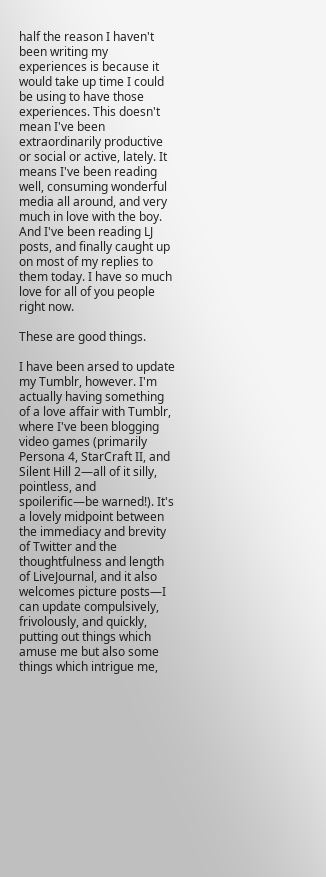half the reason I haven't been writing my experiences is because it would take up time I could be using to have those experiences. This doesn't mean I've been extraordinarily productive or social or active, lately. It means I've been reading well, consuming wonderful media all around, and very much in love with the boy. And I've been reading LJ posts, and finally caught up on most of my replies to them today. I have so much love for all of you people right now.

These are good things.

I have been arsed to update my Tumblr, however. I'm actually having something of a love affair with Tumblr, where I've been blogging video games (primarily Persona 4, StarCraft II, and Silent Hill 2—all of it silly, pointless, and spoilerific—be warned!). It's a lovely midpoint between the immediacy and brevity of Twitter and the thoughtfulness and length of LiveJournal, and it also welcomes picture posts—I can update compulsively, frivolously, and quickly, putting out things which amuse me but also some things which intrigue me,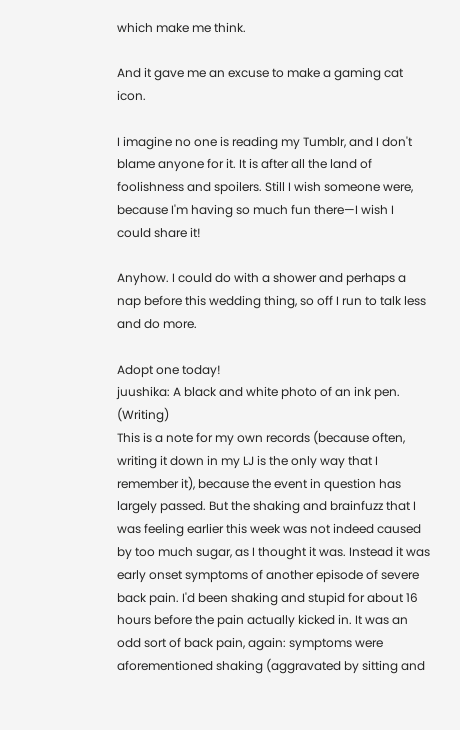which make me think.

And it gave me an excuse to make a gaming cat icon.

I imagine no one is reading my Tumblr, and I don't blame anyone for it. It is after all the land of foolishness and spoilers. Still I wish someone were, because I'm having so much fun there—I wish I could share it!

Anyhow. I could do with a shower and perhaps a nap before this wedding thing, so off I run to talk less and do more.

Adopt one today!
juushika: A black and white photo of an ink pen. (Writing)
This is a note for my own records (because often, writing it down in my LJ is the only way that I remember it), because the event in question has largely passed. But the shaking and brainfuzz that I was feeling earlier this week was not indeed caused by too much sugar, as I thought it was. Instead it was early onset symptoms of another episode of severe back pain. I'd been shaking and stupid for about 16 hours before the pain actually kicked in. It was an odd sort of back pain, again: symptoms were aforementioned shaking (aggravated by sitting and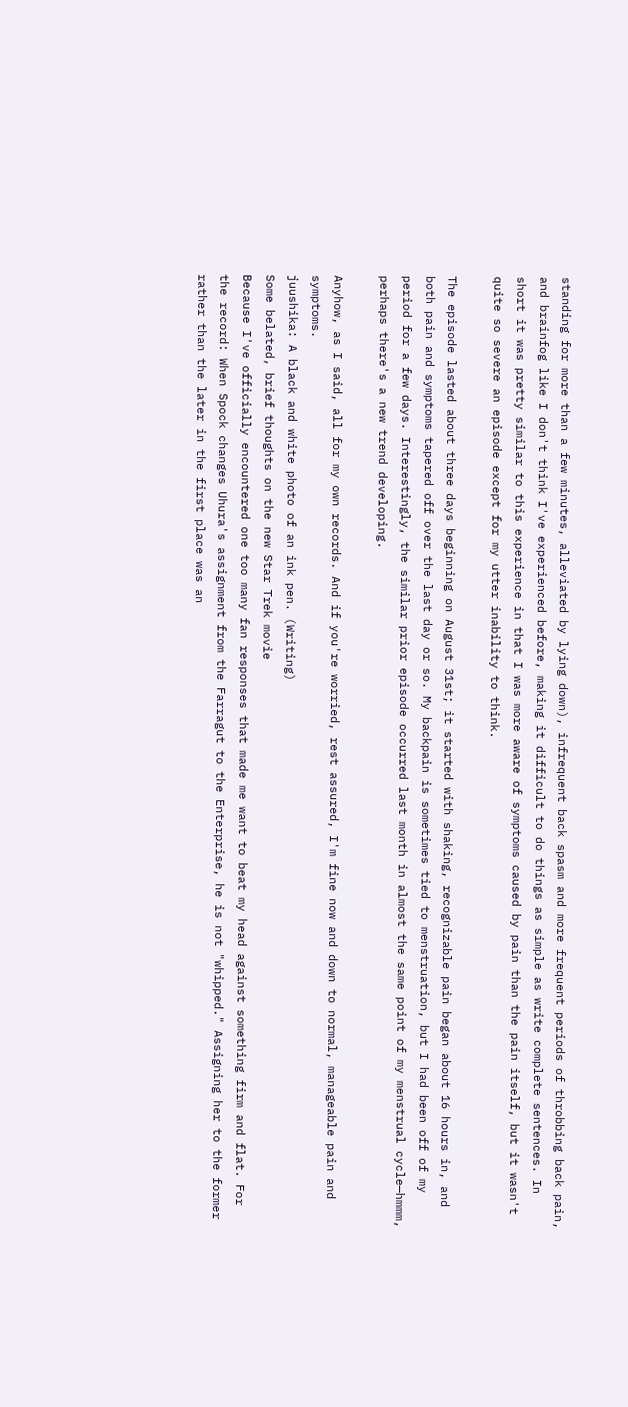standing for more than a few minutes, alleviated by lying down), infrequent back spasm and more frequent periods of throbbing back pain, and brainfog like I don't think I've experienced before, making it difficult to do things as simple as write complete sentences. In short it was pretty similar to this experience in that I was more aware of symptoms caused by pain than the pain itself, but it wasn't quite so severe an episode except for my utter inability to think.

The episode lasted about three days beginning on August 31st; it started with shaking, recognizable pain began about 16 hours in, and both pain and symptoms tapered off over the last day or so. My backpain is sometimes tied to menstruation, but I had been off of my period for a few days. Interestingly, the similar prior episode occurred last month in almost the same point of my menstrual cycle—hmmm, perhaps there's a new trend developing.

Anyhow, as I said, all for my own records. And if you're worried, rest assured, I'm fine now and down to normal, manageable pain and symptoms.
juushika: A black and white photo of an ink pen. (Writing)
Some belated, brief thoughts on the new Star Trek movie
Because I've officially encountered one too many fan responses that made me want to beat my head against something firm and flat. For the record: When Spock changes Uhura's assignment from the Farragut to the Enterprise, he is not "whipped." Assigning her to the former rather than the later in the first place was an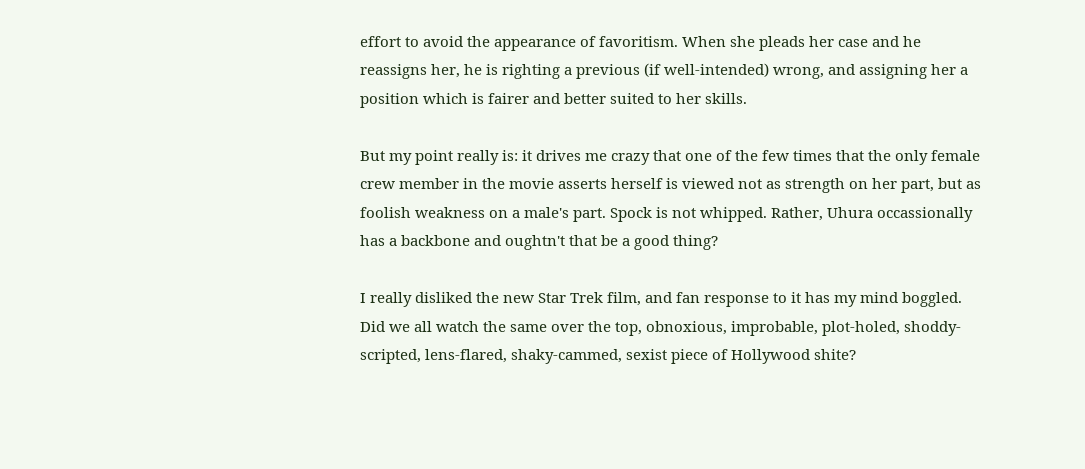effort to avoid the appearance of favoritism. When she pleads her case and he reassigns her, he is righting a previous (if well-intended) wrong, and assigning her a position which is fairer and better suited to her skills.

But my point really is: it drives me crazy that one of the few times that the only female crew member in the movie asserts herself is viewed not as strength on her part, but as foolish weakness on a male's part. Spock is not whipped. Rather, Uhura occassionally has a backbone and oughtn't that be a good thing?

I really disliked the new Star Trek film, and fan response to it has my mind boggled. Did we all watch the same over the top, obnoxious, improbable, plot-holed, shoddy-scripted, lens-flared, shaky-cammed, sexist piece of Hollywood shite?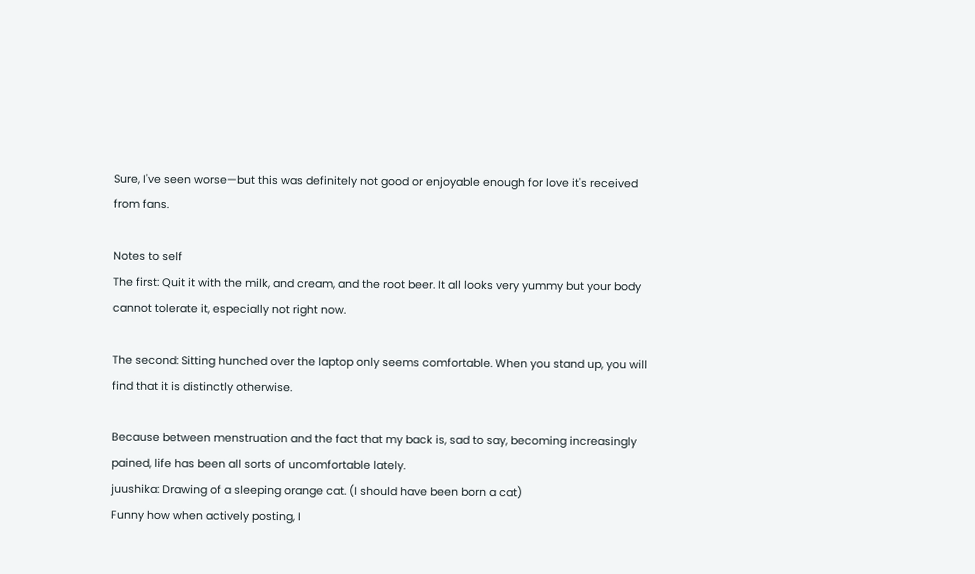Sure, I've seen worse—but this was definitely not good or enjoyable enough for love it's received from fans.

Notes to self
The first: Quit it with the milk, and cream, and the root beer. It all looks very yummy but your body cannot tolerate it, especially not right now.

The second: Sitting hunched over the laptop only seems comfortable. When you stand up, you will find that it is distinctly otherwise.

Because between menstruation and the fact that my back is, sad to say, becoming increasingly pained, life has been all sorts of uncomfortable lately.
juushika: Drawing of a sleeping orange cat. (I should have been born a cat)
Funny how when actively posting, I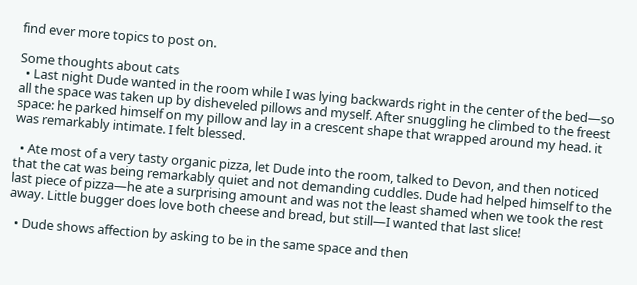find ever more topics to post on.

Some thoughts about cats
  • Last night Dude wanted in the room while I was lying backwards right in the center of the bed—so all the space was taken up by disheveled pillows and myself. After snuggling he climbed to the freest space: he parked himself on my pillow and lay in a crescent shape that wrapped around my head. it was remarkably intimate. I felt blessed.

  • Ate most of a very tasty organic pizza, let Dude into the room, talked to Devon, and then noticed that the cat was being remarkably quiet and not demanding cuddles. Dude had helped himself to the last piece of pizza—he ate a surprising amount and was not the least shamed when we took the rest away. Little bugger does love both cheese and bread, but still—I wanted that last slice!

  • Dude shows affection by asking to be in the same space and then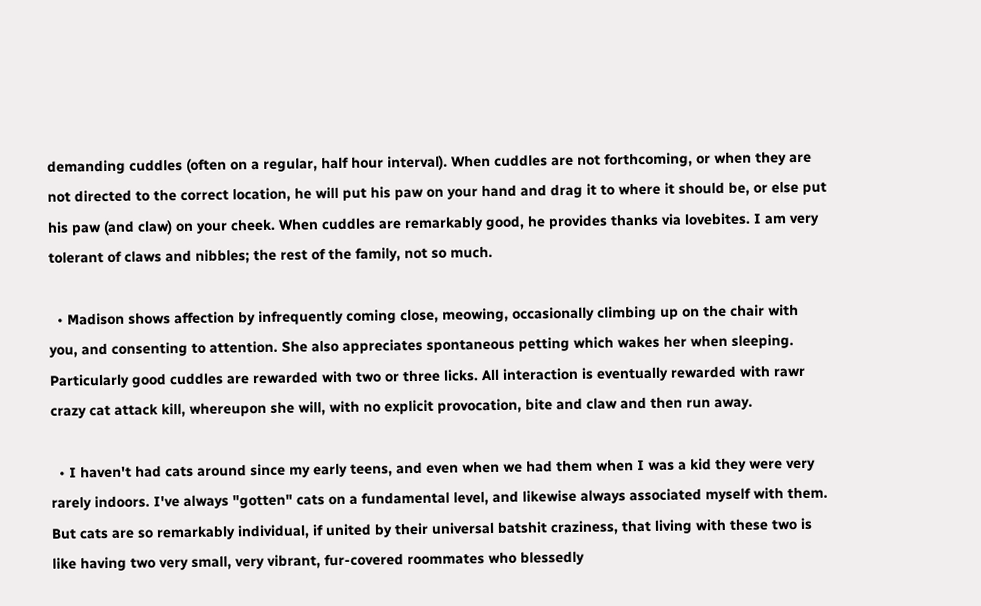demanding cuddles (often on a regular, half hour interval). When cuddles are not forthcoming, or when they are not directed to the correct location, he will put his paw on your hand and drag it to where it should be, or else put his paw (and claw) on your cheek. When cuddles are remarkably good, he provides thanks via lovebites. I am very tolerant of claws and nibbles; the rest of the family, not so much.

  • Madison shows affection by infrequently coming close, meowing, occasionally climbing up on the chair with you, and consenting to attention. She also appreciates spontaneous petting which wakes her when sleeping. Particularly good cuddles are rewarded with two or three licks. All interaction is eventually rewarded with rawr crazy cat attack kill, whereupon she will, with no explicit provocation, bite and claw and then run away.

  • I haven't had cats around since my early teens, and even when we had them when I was a kid they were very rarely indoors. I've always "gotten" cats on a fundamental level, and likewise always associated myself with them. But cats are so remarkably individual, if united by their universal batshit craziness, that living with these two is like having two very small, very vibrant, fur-covered roommates who blessedly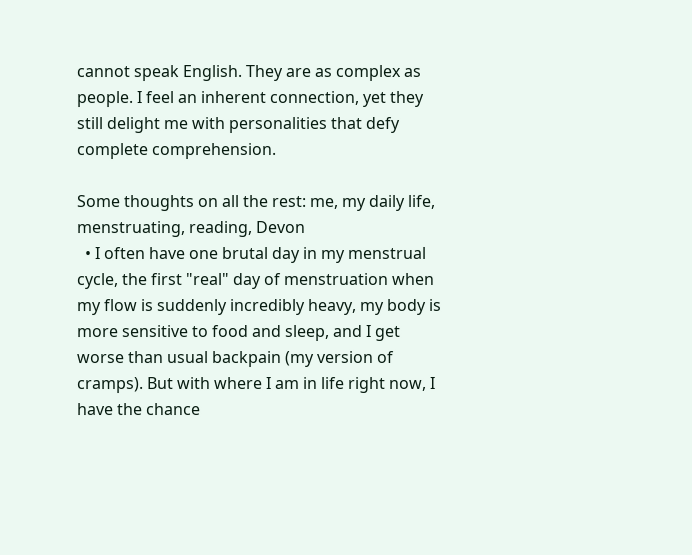cannot speak English. They are as complex as people. I feel an inherent connection, yet they still delight me with personalities that defy complete comprehension.

Some thoughts on all the rest: me, my daily life, menstruating, reading, Devon
  • I often have one brutal day in my menstrual cycle, the first "real" day of menstruation when my flow is suddenly incredibly heavy, my body is more sensitive to food and sleep, and I get worse than usual backpain (my version of cramps). But with where I am in life right now, I have the chance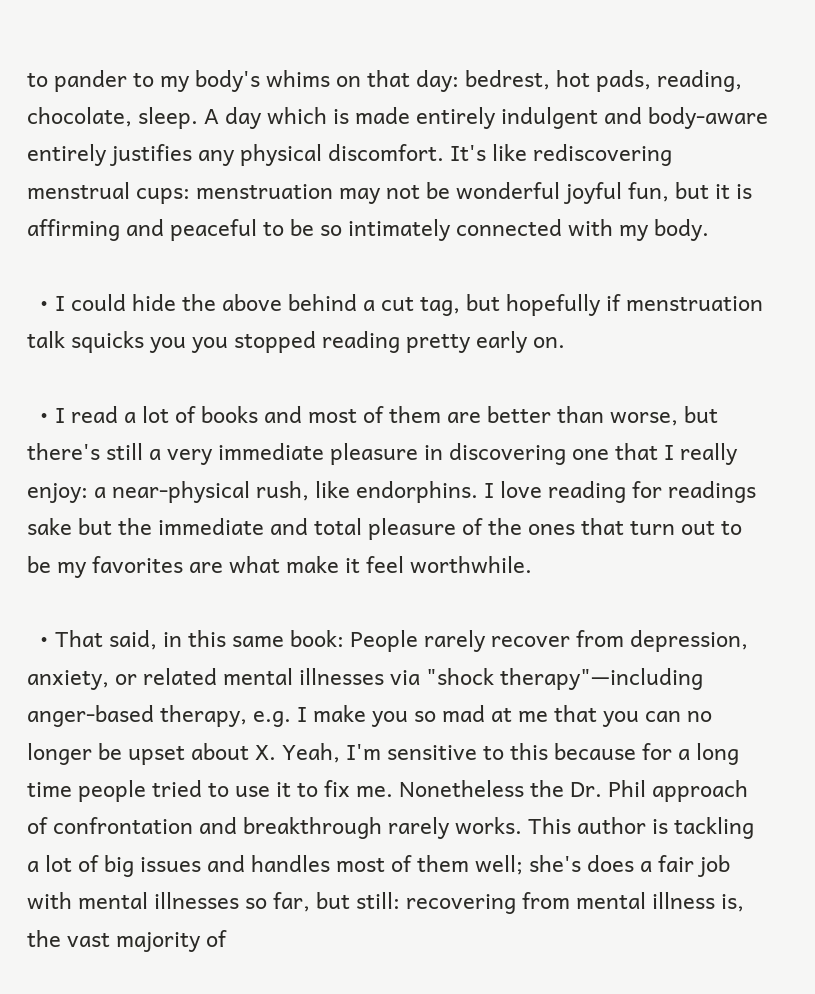to pander to my body's whims on that day: bedrest, hot pads, reading, chocolate, sleep. A day which is made entirely indulgent and body-aware entirely justifies any physical discomfort. It's like rediscovering menstrual cups: menstruation may not be wonderful joyful fun, but it is affirming and peaceful to be so intimately connected with my body.

  • I could hide the above behind a cut tag, but hopefully if menstruation talk squicks you you stopped reading pretty early on.

  • I read a lot of books and most of them are better than worse, but there's still a very immediate pleasure in discovering one that I really enjoy: a near-physical rush, like endorphins. I love reading for readings sake but the immediate and total pleasure of the ones that turn out to be my favorites are what make it feel worthwhile.

  • That said, in this same book: People rarely recover from depression, anxiety, or related mental illnesses via "shock therapy"—including anger-based therapy, e.g. I make you so mad at me that you can no longer be upset about X. Yeah, I'm sensitive to this because for a long time people tried to use it to fix me. Nonetheless the Dr. Phil approach of confrontation and breakthrough rarely works. This author is tackling a lot of big issues and handles most of them well; she's does a fair job with mental illnesses so far, but still: recovering from mental illness is, the vast majority of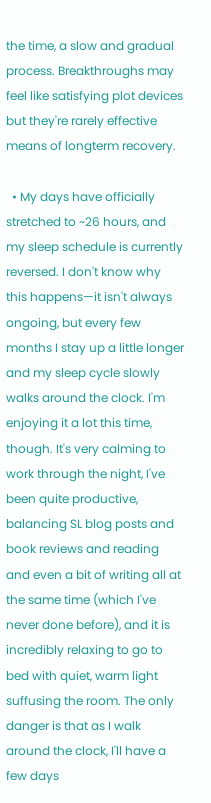the time, a slow and gradual process. Breakthroughs may feel like satisfying plot devices but they're rarely effective means of longterm recovery.

  • My days have officially stretched to ~26 hours, and my sleep schedule is currently reversed. I don't know why this happens—it isn't always ongoing, but every few months I stay up a little longer and my sleep cycle slowly walks around the clock. I'm enjoying it a lot this time, though. It's very calming to work through the night, I've been quite productive, balancing SL blog posts and book reviews and reading and even a bit of writing all at the same time (which I've never done before), and it is incredibly relaxing to go to bed with quiet, warm light suffusing the room. The only danger is that as I walk around the clock, I'll have a few days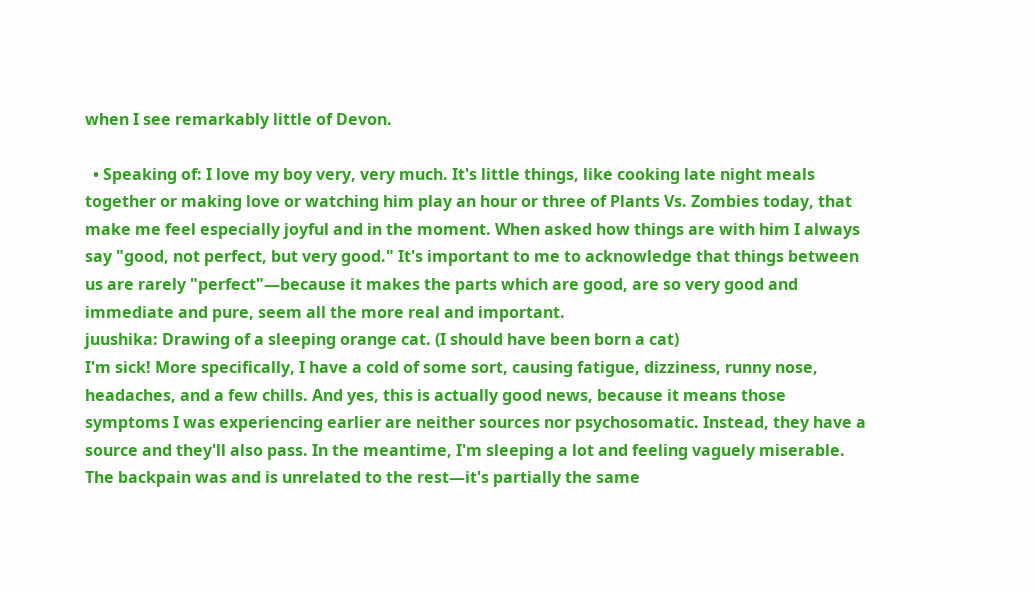when I see remarkably little of Devon.

  • Speaking of: I love my boy very, very much. It's little things, like cooking late night meals together or making love or watching him play an hour or three of Plants Vs. Zombies today, that make me feel especially joyful and in the moment. When asked how things are with him I always say "good, not perfect, but very good." It's important to me to acknowledge that things between us are rarely "perfect"—because it makes the parts which are good, are so very good and immediate and pure, seem all the more real and important.
juushika: Drawing of a sleeping orange cat. (I should have been born a cat)
I'm sick! More specifically, I have a cold of some sort, causing fatigue, dizziness, runny nose, headaches, and a few chills. And yes, this is actually good news, because it means those symptoms I was experiencing earlier are neither sources nor psychosomatic. Instead, they have a source and they'll also pass. In the meantime, I'm sleeping a lot and feeling vaguely miserable. The backpain was and is unrelated to the rest—it's partially the same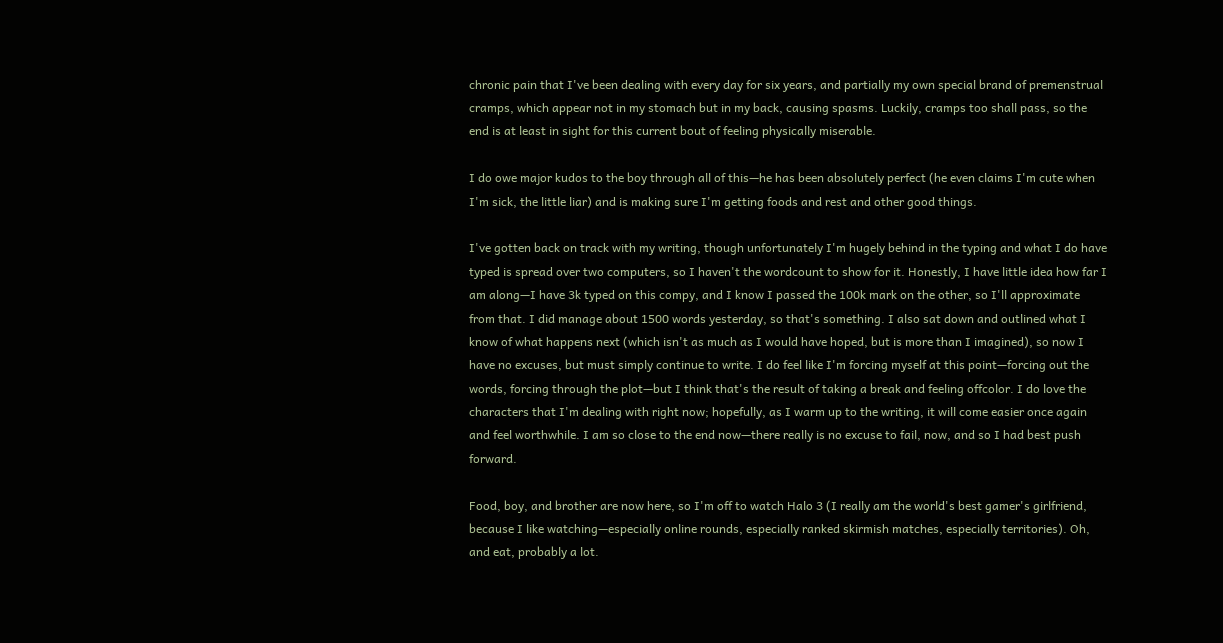chronic pain that I've been dealing with every day for six years, and partially my own special brand of premenstrual cramps, which appear not in my stomach but in my back, causing spasms. Luckily, cramps too shall pass, so the end is at least in sight for this current bout of feeling physically miserable.

I do owe major kudos to the boy through all of this—he has been absolutely perfect (he even claims I'm cute when I'm sick, the little liar) and is making sure I'm getting foods and rest and other good things.

I've gotten back on track with my writing, though unfortunately I'm hugely behind in the typing and what I do have typed is spread over two computers, so I haven't the wordcount to show for it. Honestly, I have little idea how far I am along—I have 3k typed on this compy, and I know I passed the 100k mark on the other, so I'll approximate from that. I did manage about 1500 words yesterday, so that's something. I also sat down and outlined what I know of what happens next (which isn't as much as I would have hoped, but is more than I imagined), so now I have no excuses, but must simply continue to write. I do feel like I'm forcing myself at this point—forcing out the words, forcing through the plot—but I think that's the result of taking a break and feeling offcolor. I do love the characters that I'm dealing with right now; hopefully, as I warm up to the writing, it will come easier once again and feel worthwhile. I am so close to the end now—there really is no excuse to fail, now, and so I had best push forward.

Food, boy, and brother are now here, so I'm off to watch Halo 3 (I really am the world's best gamer's girlfriend, because I like watching—especially online rounds, especially ranked skirmish matches, especially territories). Oh, and eat, probably a lot.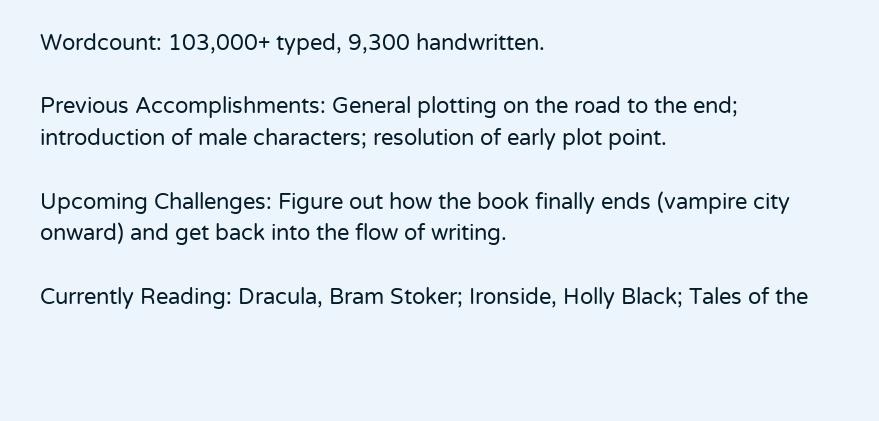Wordcount: 103,000+ typed, 9,300 handwritten.

Previous Accomplishments: General plotting on the road to the end; introduction of male characters; resolution of early plot point.

Upcoming Challenges: Figure out how the book finally ends (vampire city onward) and get back into the flow of writing.

Currently Reading: Dracula, Bram Stoker; Ironside, Holly Black; Tales of the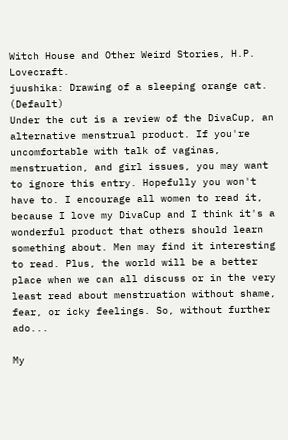Witch House and Other Weird Stories, H.P. Lovecraft.
juushika: Drawing of a sleeping orange cat. (Default)
Under the cut is a review of the DivaCup, an alternative menstrual product. If you're uncomfortable with talk of vaginas, menstruation, and girl issues, you may want to ignore this entry. Hopefully you won't have to. I encourage all women to read it, because I love my DivaCup and I think it's a wonderful product that others should learn something about. Men may find it interesting to read. Plus, the world will be a better place when we can all discuss or in the very least read about menstruation without shame, fear, or icky feelings. So, without further ado...

My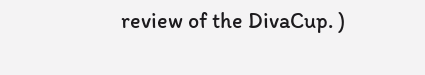review of the DivaCup. )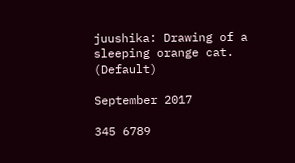juushika: Drawing of a sleeping orange cat. (Default)

September 2017

345 6789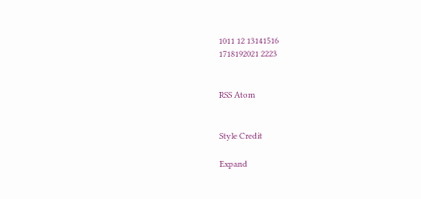1011 12 13141516
1718192021 2223


RSS Atom


Style Credit

Expand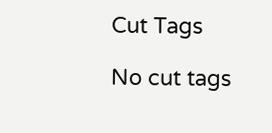Cut Tags

No cut tags